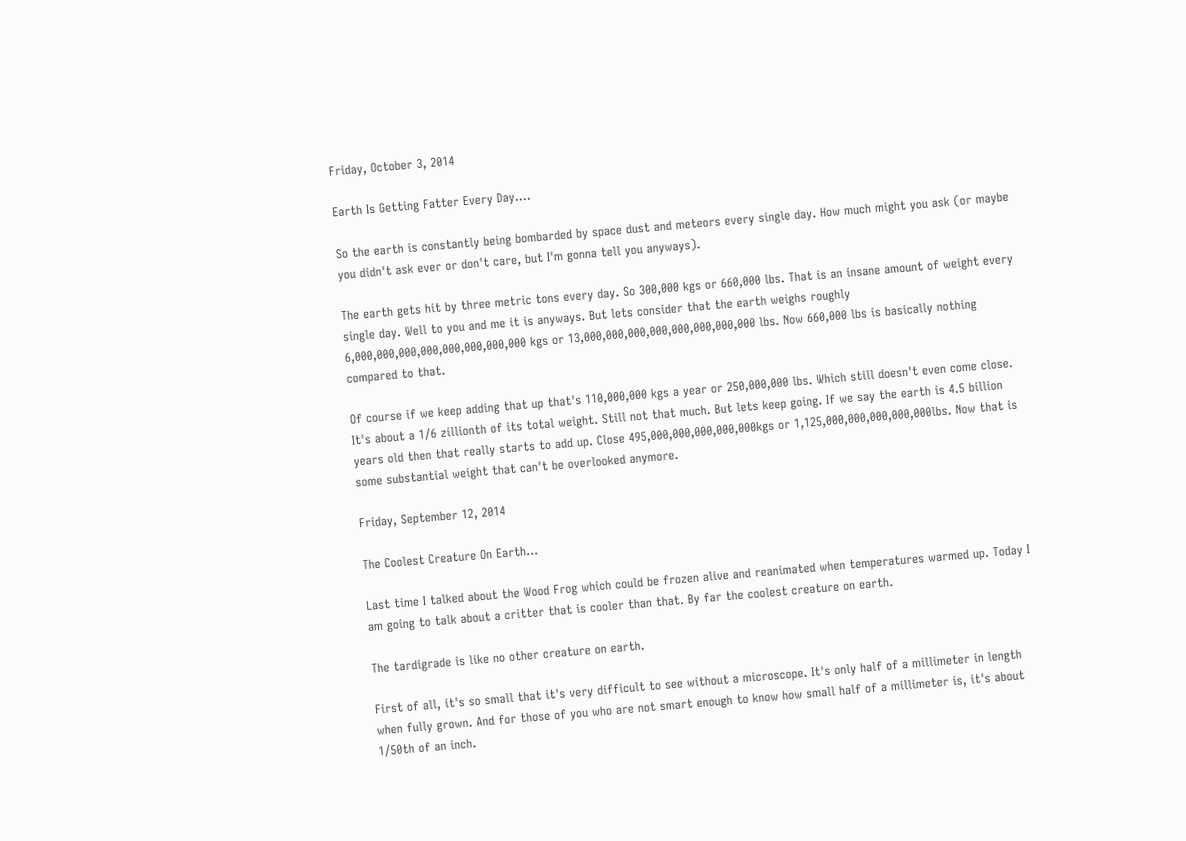Friday, October 3, 2014

Earth Is Getting Fatter Every Day....

So the earth is constantly being bombarded by space dust and meteors every single day. How much might you ask (or maybe you didn't ask ever or don't care, but I'm gonna tell you anyways).

The earth gets hit by three metric tons every day. So 300,000 kgs or 660,000 lbs. That is an insane amount of weight every single day. Well to you and me it is anyways. But lets consider that the earth weighs roughly 6,000,000,000,000,000,000,000,000 kgs or 13,000,000,000,000,000,000,000,000 lbs. Now 660,000 lbs is basically nothing compared to that.

Of course if we keep adding that up that's 110,000,000 kgs a year or 250,000,000 lbs. Which still doesn't even come close. It's about a 1/6 zillionth of its total weight. Still not that much. But lets keep going. If we say the earth is 4.5 billion years old then that really starts to add up. Close 495,000,000,000,000,000kgs or 1,125,000,000,000,000,000lbs. Now that is some substantial weight that can't be overlooked anymore.

Friday, September 12, 2014

The Coolest Creature On Earth...

Last time I talked about the Wood Frog which could be frozen alive and reanimated when temperatures warmed up. Today I am going to talk about a critter that is cooler than that. By far the coolest creature on earth.

The tardigrade is like no other creature on earth.

First of all, it's so small that it's very difficult to see without a microscope. It's only half of a millimeter in length when fully grown. And for those of you who are not smart enough to know how small half of a millimeter is, it's about 1/50th of an inch.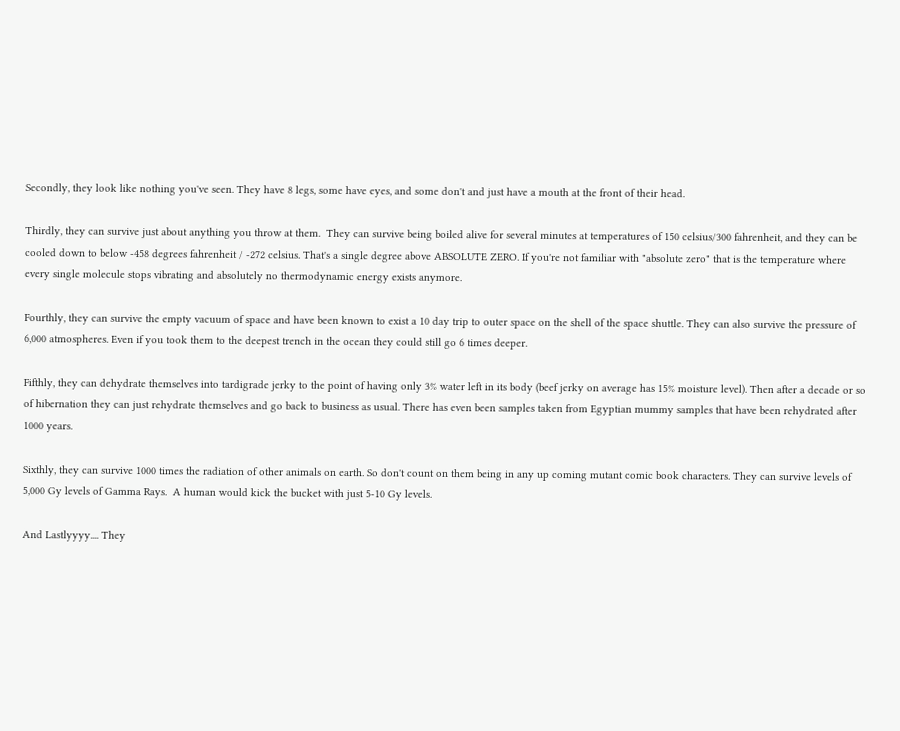Secondly, they look like nothing you've seen. They have 8 legs, some have eyes, and some don't and just have a mouth at the front of their head.

Thirdly, they can survive just about anything you throw at them.  They can survive being boiled alive for several minutes at temperatures of 150 celsius/300 fahrenheit, and they can be cooled down to below -458 degrees fahrenheit / -272 celsius. That's a single degree above ABSOLUTE ZERO. If you're not familiar with "absolute zero" that is the temperature where every single molecule stops vibrating and absolutely no thermodynamic energy exists anymore.

Fourthly, they can survive the empty vacuum of space and have been known to exist a 10 day trip to outer space on the shell of the space shuttle. They can also survive the pressure of 6,000 atmospheres. Even if you took them to the deepest trench in the ocean they could still go 6 times deeper.

Fifthly, they can dehydrate themselves into tardigrade jerky to the point of having only 3% water left in its body (beef jerky on average has 15% moisture level). Then after a decade or so of hibernation they can just rehydrate themselves and go back to business as usual. There has even been samples taken from Egyptian mummy samples that have been rehydrated after 1000 years.

Sixthly, they can survive 1000 times the radiation of other animals on earth. So don't count on them being in any up coming mutant comic book characters. They can survive levels of 5,000 Gy levels of Gamma Rays.  A human would kick the bucket with just 5-10 Gy levels.

And Lastlyyyy.... They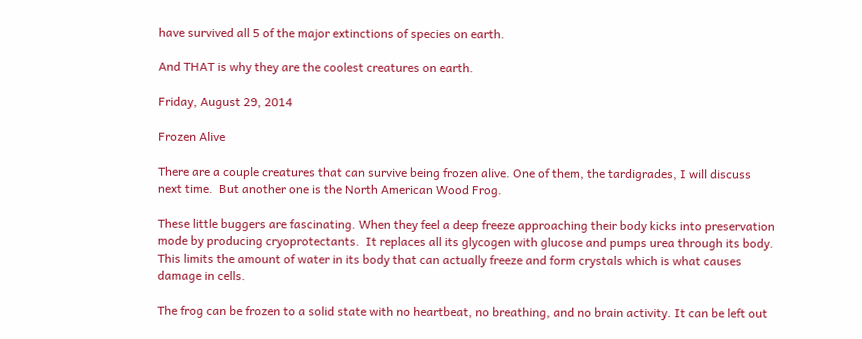have survived all 5 of the major extinctions of species on earth.

And THAT is why they are the coolest creatures on earth.

Friday, August 29, 2014

Frozen Alive

There are a couple creatures that can survive being frozen alive. One of them, the tardigrades, I will discuss next time.  But another one is the North American Wood Frog.

These little buggers are fascinating. When they feel a deep freeze approaching their body kicks into preservation mode by producing cryoprotectants.  It replaces all its glycogen with glucose and pumps urea through its body.  This limits the amount of water in its body that can actually freeze and form crystals which is what causes damage in cells.

The frog can be frozen to a solid state with no heartbeat, no breathing, and no brain activity. It can be left out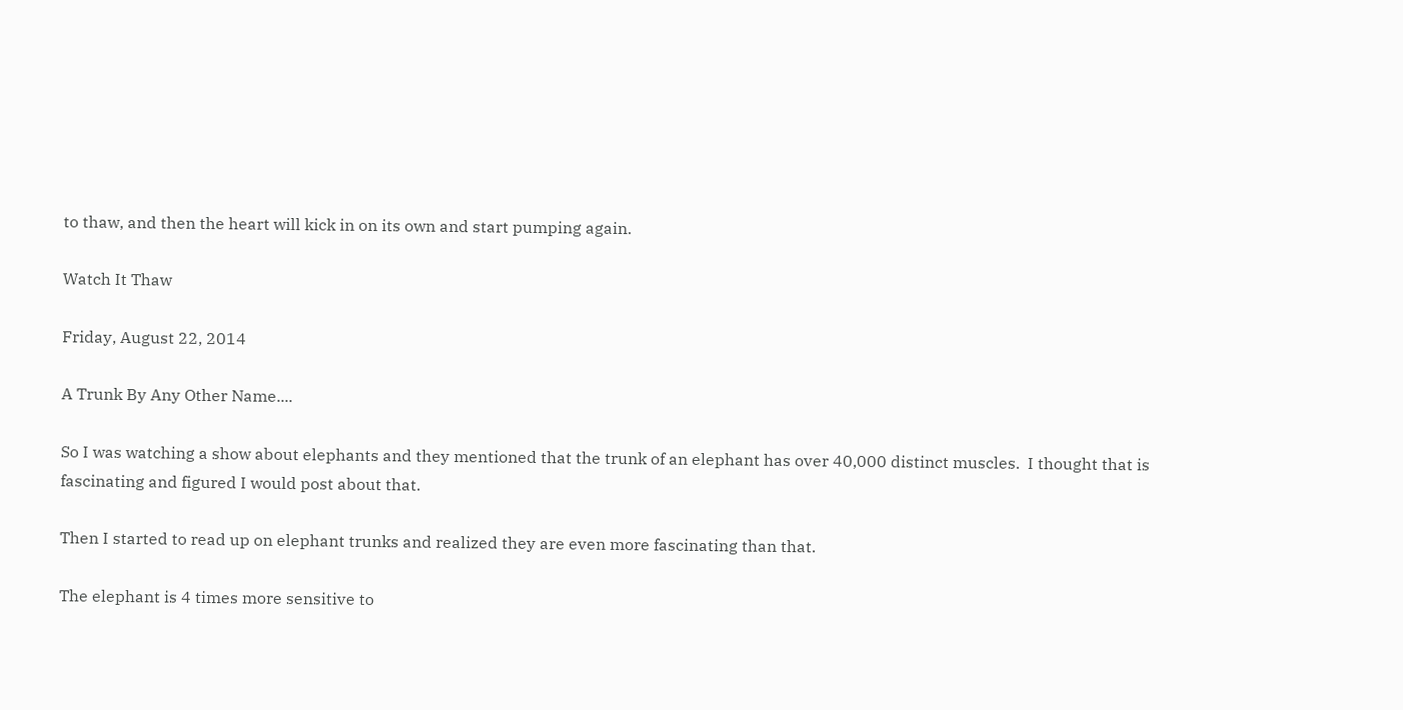to thaw, and then the heart will kick in on its own and start pumping again.

Watch It Thaw

Friday, August 22, 2014

A Trunk By Any Other Name....

So I was watching a show about elephants and they mentioned that the trunk of an elephant has over 40,000 distinct muscles.  I thought that is fascinating and figured I would post about that.

Then I started to read up on elephant trunks and realized they are even more fascinating than that.

The elephant is 4 times more sensitive to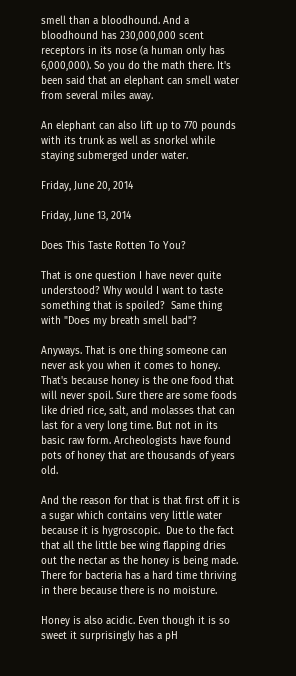smell than a bloodhound. And a bloodhound has 230,000,000 scent receptors in its nose (a human only has 6,000,000). So you do the math there. It's been said that an elephant can smell water from several miles away.

An elephant can also lift up to 770 pounds with its trunk as well as snorkel while staying submerged under water.

Friday, June 20, 2014

Friday, June 13, 2014

Does This Taste Rotten To You?

That is one question I have never quite understood? Why would I want to taste something that is spoiled?  Same thing with "Does my breath smell bad"?

Anyways. That is one thing someone can never ask you when it comes to honey. That's because honey is the one food that will never spoil. Sure there are some foods like dried rice, salt, and molasses that can last for a very long time. But not in its basic raw form. Archeologists have found pots of honey that are thousands of years old.

And the reason for that is that first off it is a sugar which contains very little water because it is hygroscopic.  Due to the fact that all the little bee wing flapping dries out the nectar as the honey is being made. There for bacteria has a hard time thriving in there because there is no moisture.

Honey is also acidic. Even though it is so sweet it surprisingly has a pH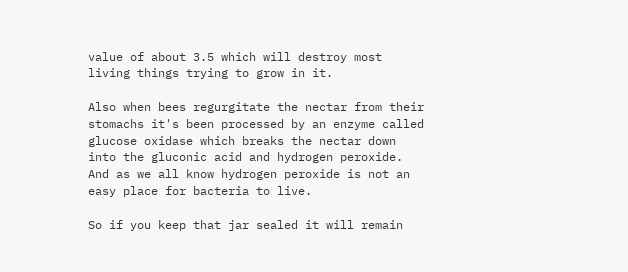value of about 3.5 which will destroy most living things trying to grow in it.

Also when bees regurgitate the nectar from their stomachs it's been processed by an enzyme called glucose oxidase which breaks the nectar down into the gluconic acid and hydrogen peroxide. And as we all know hydrogen peroxide is not an easy place for bacteria to live.

So if you keep that jar sealed it will remain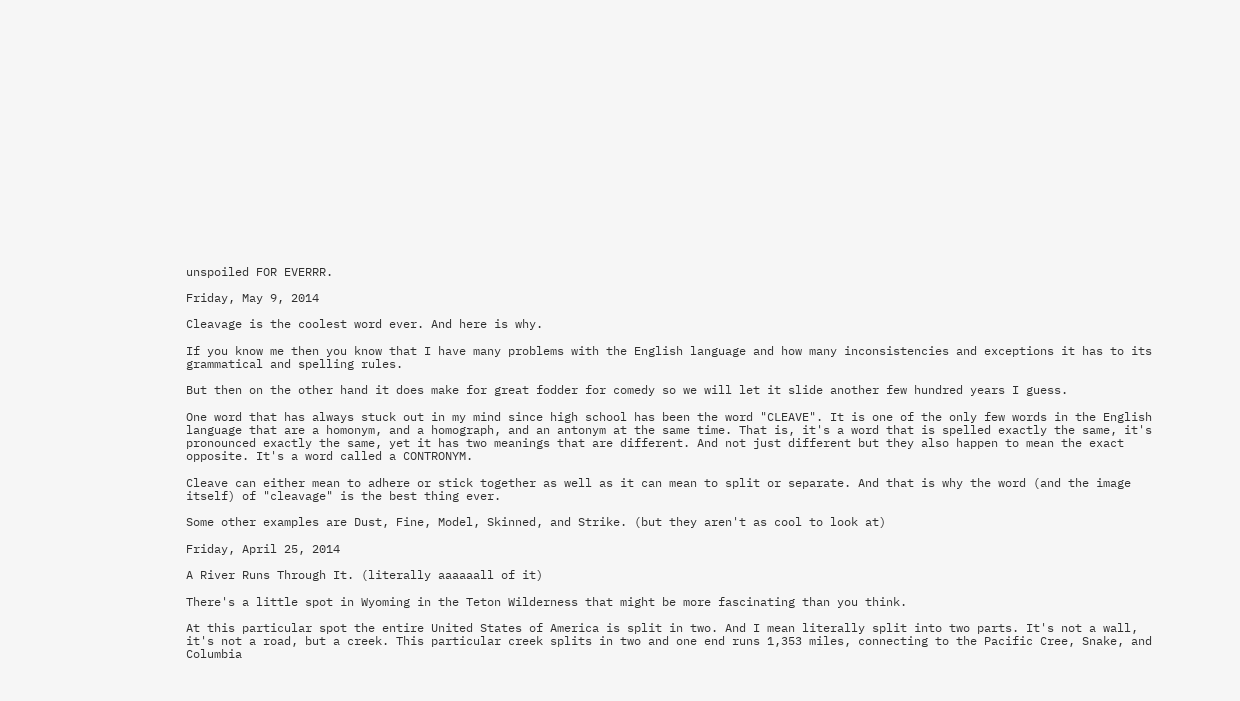unspoiled FOR EVERRR.

Friday, May 9, 2014

Cleavage is the coolest word ever. And here is why.

If you know me then you know that I have many problems with the English language and how many inconsistencies and exceptions it has to its grammatical and spelling rules.

But then on the other hand it does make for great fodder for comedy so we will let it slide another few hundred years I guess.

One word that has always stuck out in my mind since high school has been the word "CLEAVE". It is one of the only few words in the English language that are a homonym, and a homograph, and an antonym at the same time. That is, it's a word that is spelled exactly the same, it's pronounced exactly the same, yet it has two meanings that are different. And not just different but they also happen to mean the exact opposite. It's a word called a CONTRONYM.

Cleave can either mean to adhere or stick together as well as it can mean to split or separate. And that is why the word (and the image itself) of "cleavage" is the best thing ever.

Some other examples are Dust, Fine, Model, Skinned, and Strike. (but they aren't as cool to look at)

Friday, April 25, 2014

A River Runs Through It. (literally aaaaaall of it)

There's a little spot in Wyoming in the Teton Wilderness that might be more fascinating than you think.

At this particular spot the entire United States of America is split in two. And I mean literally split into two parts. It's not a wall, it's not a road, but a creek. This particular creek splits in two and one end runs 1,353 miles, connecting to the Pacific Cree, Snake, and Columbia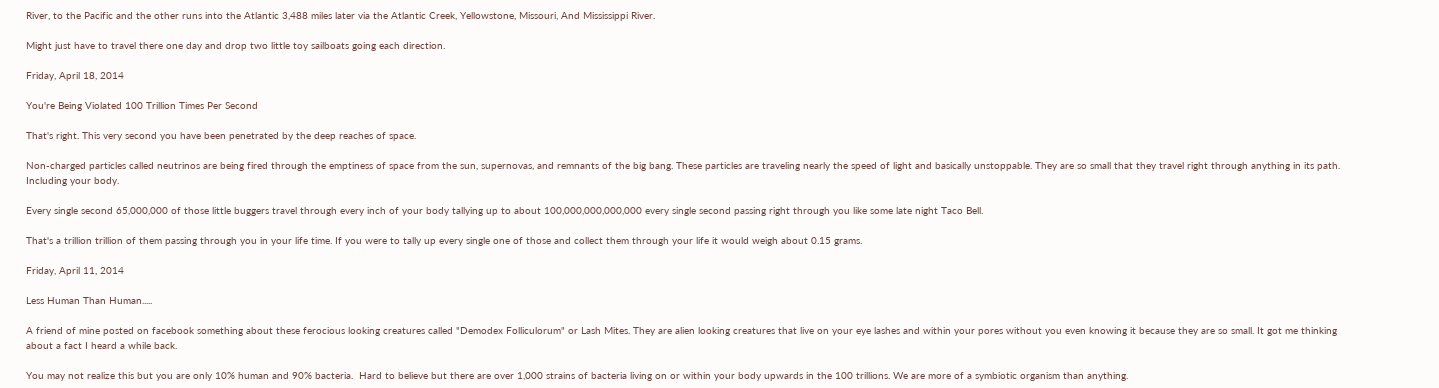River, to the Pacific and the other runs into the Atlantic 3,488 miles later via the Atlantic Creek, Yellowstone, Missouri, And Mississippi River.

Might just have to travel there one day and drop two little toy sailboats going each direction.

Friday, April 18, 2014

You're Being Violated 100 Trillion Times Per Second

That's right. This very second you have been penetrated by the deep reaches of space.

Non-charged particles called neutrinos are being fired through the emptiness of space from the sun, supernovas, and remnants of the big bang. These particles are traveling nearly the speed of light and basically unstoppable. They are so small that they travel right through anything in its path. Including your body.

Every single second 65,000,000 of those little buggers travel through every inch of your body tallying up to about 100,000,000,000,000 every single second passing right through you like some late night Taco Bell.

That's a trillion trillion of them passing through you in your life time. If you were to tally up every single one of those and collect them through your life it would weigh about 0.15 grams.

Friday, April 11, 2014

Less Human Than Human.....

A friend of mine posted on facebook something about these ferocious looking creatures called "Demodex Folliculorum" or Lash Mites. They are alien looking creatures that live on your eye lashes and within your pores without you even knowing it because they are so small. It got me thinking about a fact I heard a while back.

You may not realize this but you are only 10% human and 90% bacteria.  Hard to believe but there are over 1,000 strains of bacteria living on or within your body upwards in the 100 trillions. We are more of a symbiotic organism than anything.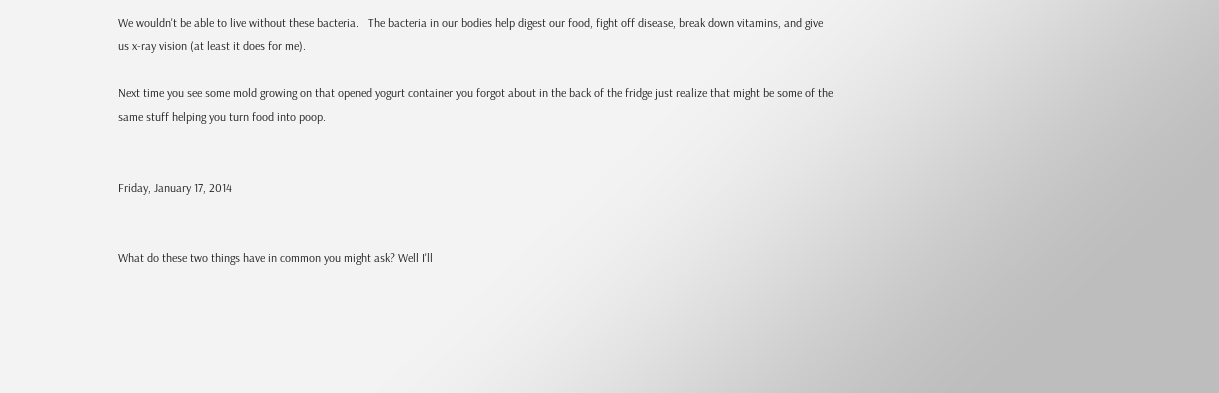We wouldn't be able to live without these bacteria.   The bacteria in our bodies help digest our food, fight off disease, break down vitamins, and give us x-ray vision (at least it does for me).

Next time you see some mold growing on that opened yogurt container you forgot about in the back of the fridge just realize that might be some of the same stuff helping you turn food into poop.


Friday, January 17, 2014


What do these two things have in common you might ask? Well I'll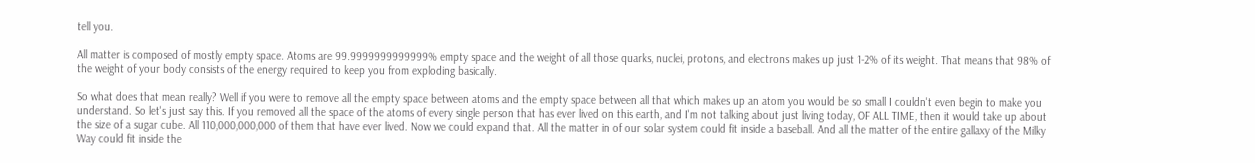tell you.

All matter is composed of mostly empty space. Atoms are 99.9999999999999% empty space and the weight of all those quarks, nuclei, protons, and electrons makes up just 1-2% of its weight. That means that 98% of the weight of your body consists of the energy required to keep you from exploding basically.

So what does that mean really? Well if you were to remove all the empty space between atoms and the empty space between all that which makes up an atom you would be so small I couldn't even begin to make you understand. So let's just say this. If you removed all the space of the atoms of every single person that has ever lived on this earth, and I'm not talking about just living today, OF ALL TIME, then it would take up about the size of a sugar cube. All 110,000,000,000 of them that have ever lived. Now we could expand that. All the matter in of our solar system could fit inside a baseball. And all the matter of the entire gallaxy of the Milky Way could fit inside the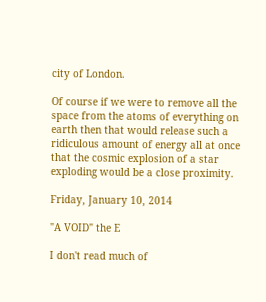city of London.

Of course if we were to remove all the space from the atoms of everything on earth then that would release such a ridiculous amount of energy all at once that the cosmic explosion of a star exploding would be a close proximity.

Friday, January 10, 2014

"A VOID" the E

I don't read much of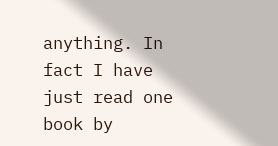anything. In fact I have just read one book by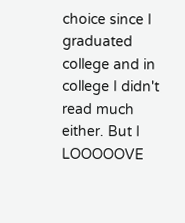choice since I graduated college and in college I didn't read much either. But I LOOOOOVE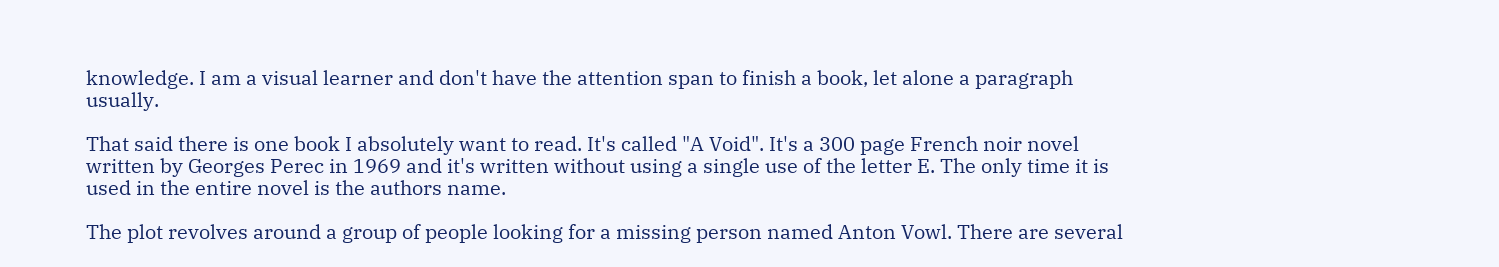knowledge. I am a visual learner and don't have the attention span to finish a book, let alone a paragraph usually.

That said there is one book I absolutely want to read. It's called "A Void". It's a 300 page French noir novel written by Georges Perec in 1969 and it's written without using a single use of the letter E. The only time it is used in the entire novel is the authors name.

The plot revolves around a group of people looking for a missing person named Anton Vowl. There are several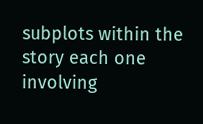subplots within the story each one involving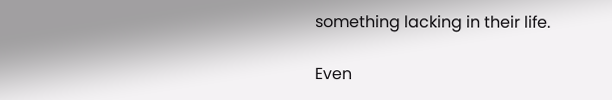something lacking in their life.

Even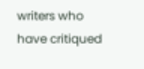writers who have critiqued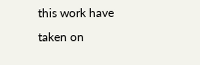this work have taken on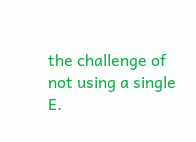the challenge of not using a single E.